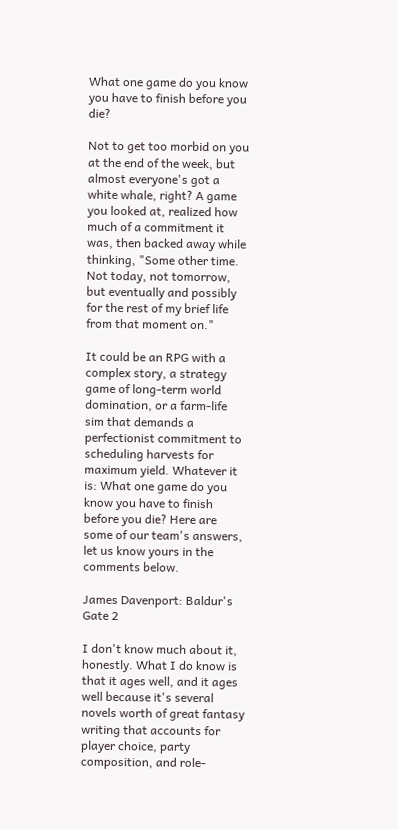What one game do you know you have to finish before you die?

Not to get too morbid on you at the end of the week, but almost everyone's got a white whale, right? A game you looked at, realized how much of a commitment it was, then backed away while thinking, "Some other time. Not today, not tomorrow, but eventually and possibly for the rest of my brief life from that moment on."

It could be an RPG with a complex story, a strategy game of long-term world domination, or a farm-life sim that demands a perfectionist commitment to scheduling harvests for maximum yield. Whatever it is: What one game do you know you have to finish before you die? Here are some of our team's answers, let us know yours in the comments below.

James Davenport: Baldur's Gate 2

I don't know much about it, honestly. What I do know is that it ages well, and it ages well because it's several novels worth of great fantasy writing that accounts for player choice, party composition, and role-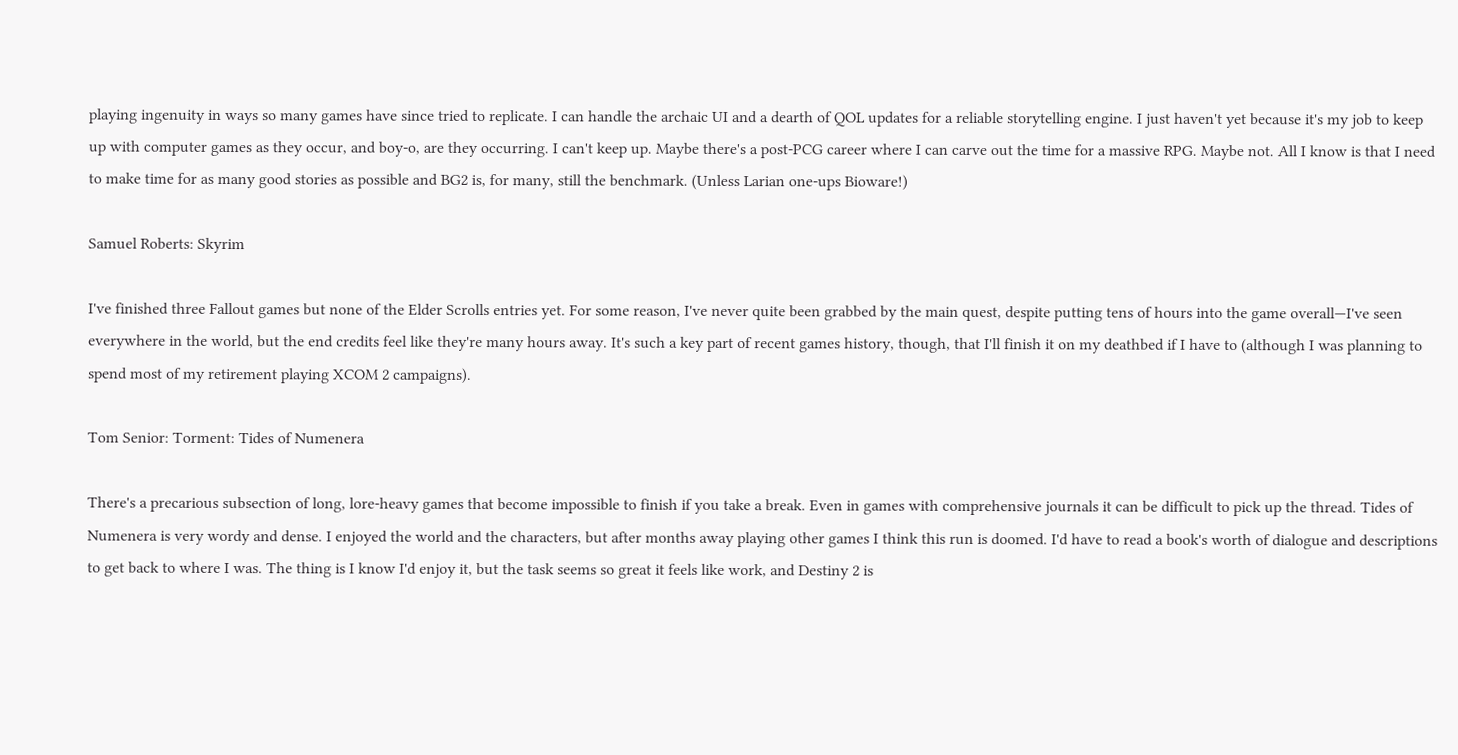playing ingenuity in ways so many games have since tried to replicate. I can handle the archaic UI and a dearth of QOL updates for a reliable storytelling engine. I just haven't yet because it's my job to keep up with computer games as they occur, and boy-o, are they occurring. I can't keep up. Maybe there's a post-PCG career where I can carve out the time for a massive RPG. Maybe not. All I know is that I need to make time for as many good stories as possible and BG2 is, for many, still the benchmark. (Unless Larian one-ups Bioware!)

Samuel Roberts: Skyrim

I've finished three Fallout games but none of the Elder Scrolls entries yet. For some reason, I've never quite been grabbed by the main quest, despite putting tens of hours into the game overall—I've seen everywhere in the world, but the end credits feel like they're many hours away. It's such a key part of recent games history, though, that I'll finish it on my deathbed if I have to (although I was planning to spend most of my retirement playing XCOM 2 campaigns).

Tom Senior: Torment: Tides of Numenera

There's a precarious subsection of long, lore-heavy games that become impossible to finish if you take a break. Even in games with comprehensive journals it can be difficult to pick up the thread. Tides of Numenera is very wordy and dense. I enjoyed the world and the characters, but after months away playing other games I think this run is doomed. I'd have to read a book's worth of dialogue and descriptions to get back to where I was. The thing is I know I'd enjoy it, but the task seems so great it feels like work, and Destiny 2 is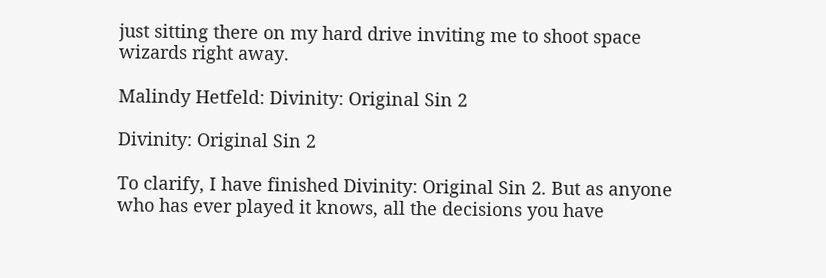just sitting there on my hard drive inviting me to shoot space wizards right away.

Malindy Hetfeld: Divinity: Original Sin 2

Divinity: Original Sin 2

To clarify, I have finished Divinity: Original Sin 2. But as anyone who has ever played it knows, all the decisions you have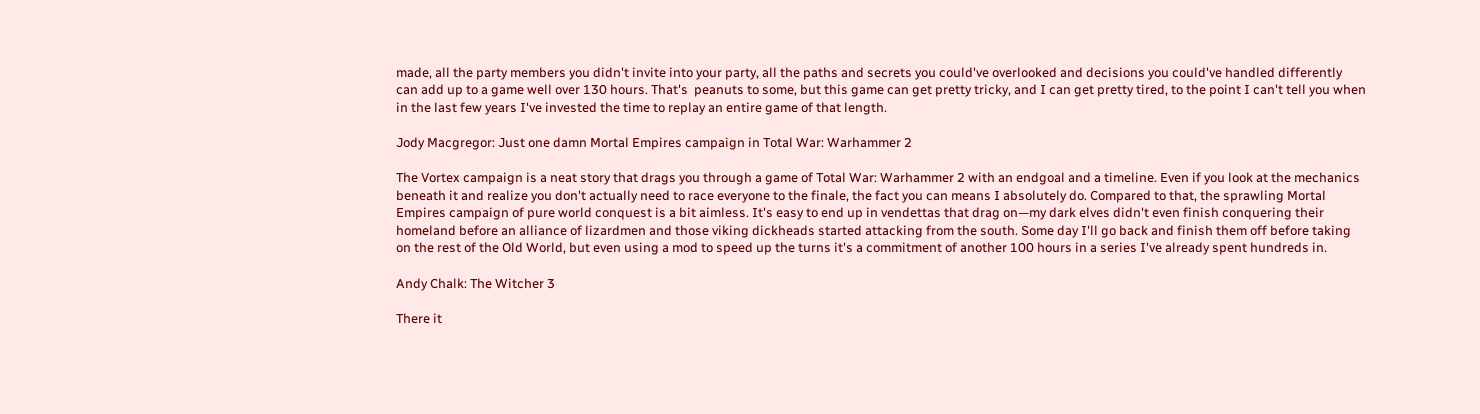made, all the party members you didn't invite into your party, all the paths and secrets you could've overlooked and decisions you could've handled differently can add up to a game well over 130 hours. That's  peanuts to some, but this game can get pretty tricky, and I can get pretty tired, to the point I can't tell you when in the last few years I've invested the time to replay an entire game of that length.

Jody Macgregor: Just one damn Mortal Empires campaign in Total War: Warhammer 2

The Vortex campaign is a neat story that drags you through a game of Total War: Warhammer 2 with an endgoal and a timeline. Even if you look at the mechanics beneath it and realize you don't actually need to race everyone to the finale, the fact you can means I absolutely do. Compared to that, the sprawling Mortal Empires campaign of pure world conquest is a bit aimless. It's easy to end up in vendettas that drag on—my dark elves didn't even finish conquering their homeland before an alliance of lizardmen and those viking dickheads started attacking from the south. Some day I'll go back and finish them off before taking on the rest of the Old World, but even using a mod to speed up the turns it's a commitment of another 100 hours in a series I've already spent hundreds in.

Andy Chalk: The Witcher 3

There it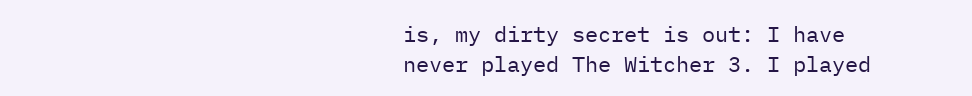is, my dirty secret is out: I have never played The Witcher 3. I played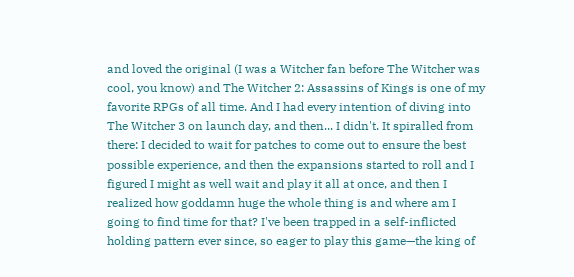and loved the original (I was a Witcher fan before The Witcher was cool, you know) and The Witcher 2: Assassins of Kings is one of my favorite RPGs of all time. And I had every intention of diving into The Witcher 3 on launch day, and then... I didn't. It spiralled from there: I decided to wait for patches to come out to ensure the best possible experience, and then the expansions started to roll and I figured I might as well wait and play it all at once, and then I realized how goddamn huge the whole thing is and where am I going to find time for that? I've been trapped in a self-inflicted holding pattern ever since, so eager to play this game—the king of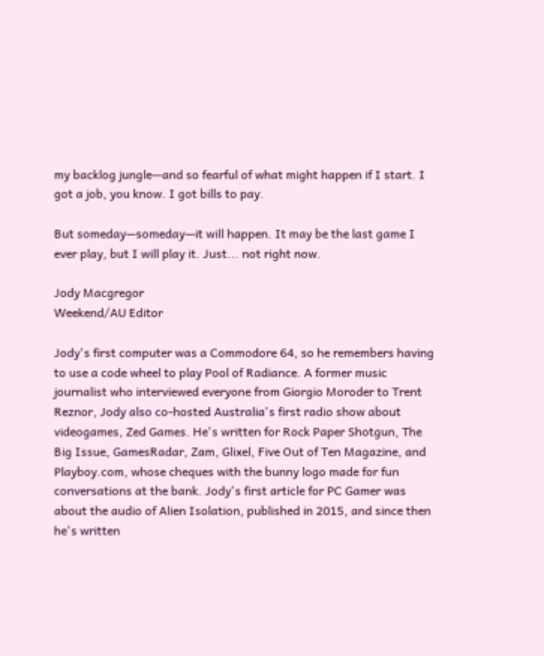my backlog jungle—and so fearful of what might happen if I start. I got a job, you know. I got bills to pay.

But someday—someday—it will happen. It may be the last game I ever play, but I will play it. Just... not right now.

Jody Macgregor
Weekend/AU Editor

Jody's first computer was a Commodore 64, so he remembers having to use a code wheel to play Pool of Radiance. A former music journalist who interviewed everyone from Giorgio Moroder to Trent Reznor, Jody also co-hosted Australia's first radio show about videogames, Zed Games. He's written for Rock Paper Shotgun, The Big Issue, GamesRadar, Zam, Glixel, Five Out of Ten Magazine, and Playboy.com, whose cheques with the bunny logo made for fun conversations at the bank. Jody's first article for PC Gamer was about the audio of Alien Isolation, published in 2015, and since then he's written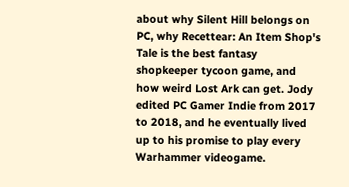about why Silent Hill belongs on PC, why Recettear: An Item Shop's Tale is the best fantasy shopkeeper tycoon game, and how weird Lost Ark can get. Jody edited PC Gamer Indie from 2017 to 2018, and he eventually lived up to his promise to play every Warhammer videogame.